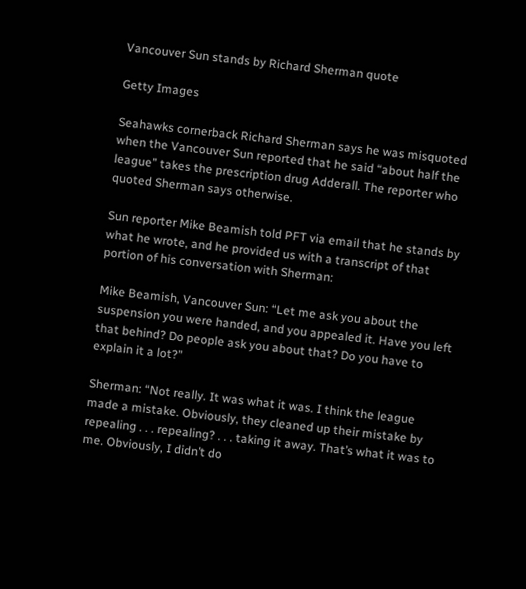Vancouver Sun stands by Richard Sherman quote

Getty Images

Seahawks cornerback Richard Sherman says he was misquoted when the Vancouver Sun reported that he said “about half the league” takes the prescription drug Adderall. The reporter who quoted Sherman says otherwise.

Sun reporter Mike Beamish told PFT via email that he stands by what he wrote, and he provided us with a transcript of that portion of his conversation with Sherman:

Mike Beamish, Vancouver Sun: “Let me ask you about the suspension you were handed, and you appealed it. Have you left that behind? Do people ask you about that? Do you have to explain it a lot?”

Sherman: “Not really. It was what it was. I think the league made a mistake. Obviously, they cleaned up their mistake by repealing . . . repealing? . . . taking it away. That’s what it was to me. Obviously, I didn’t do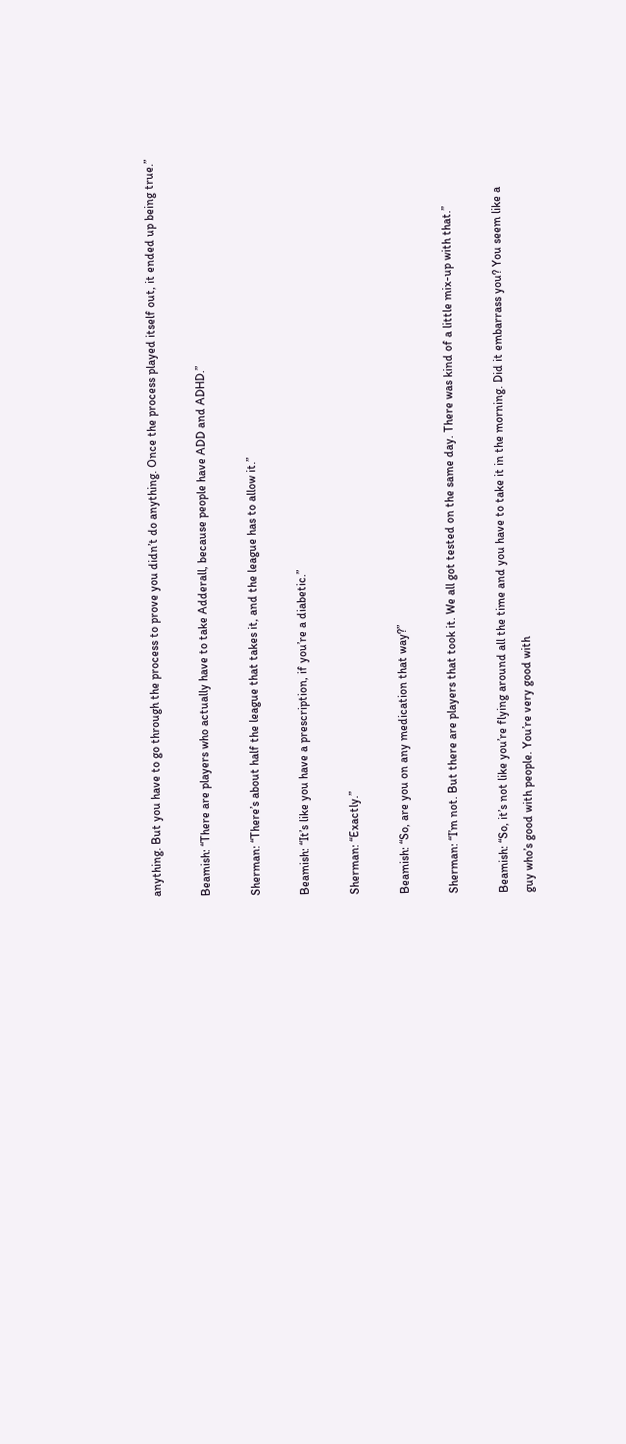anything. But you have to go through the process to prove you didn’t do anything. Once the process played itself out, it ended up being true.”

Beamish: “There are players who actually have to take Adderall, because people have ADD and ADHD.”

Sherman: “There’s about half the league that takes it, and the league has to allow it.”

Beamish: “It’s like you have a prescription, if you’re a diabetic.”

Sherman: “Exactly.”

Beamish: “So, are you on any medication that way?”

Sherman: “I’m not. But there are players that took it. We all got tested on the same day. There was kind of a little mix-up with that.”

Beamish: “So, it’s not like you’re flying around all the time and you have to take it in the morning. Did it embarrass you? You seem like a
guy who’s good with people. You’re very good with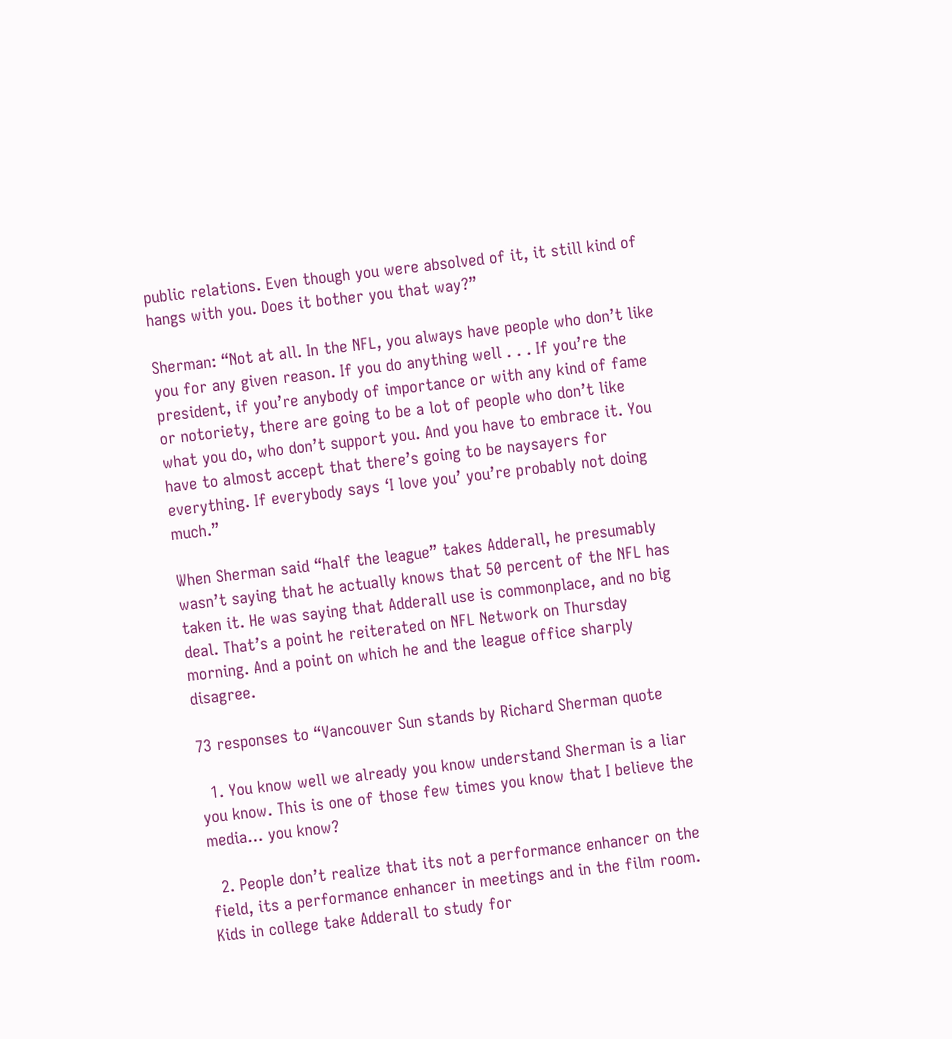public relations. Even though you were absolved of it, it still kind of hangs with you. Does it bother you that way?”

Sherman: “Not at all. In the NFL, you always have people who don’t like you for any given reason. If you do anything well . . . If you’re the president, if you’re anybody of importance or with any kind of fame or notoriety, there are going to be a lot of people who don’t like what you do, who don’t support you. And you have to embrace it. You have to almost accept that there’s going to be naysayers for everything. If everybody says ‘I love you’ you’re probably not doing much.”

When Sherman said “half the league” takes Adderall, he presumably wasn’t saying that he actually knows that 50 percent of the NFL has taken it. He was saying that Adderall use is commonplace, and no big deal. That’s a point he reiterated on NFL Network on Thursday morning. And a point on which he and the league office sharply disagree.

73 responses to “Vancouver Sun stands by Richard Sherman quote

  1. You know well we already you know understand Sherman is a liar you know. This is one of those few times you know that I believe the media… you know?

  2. People don’t realize that its not a performance enhancer on the field, its a performance enhancer in meetings and in the film room. Kids in college take Adderall to study for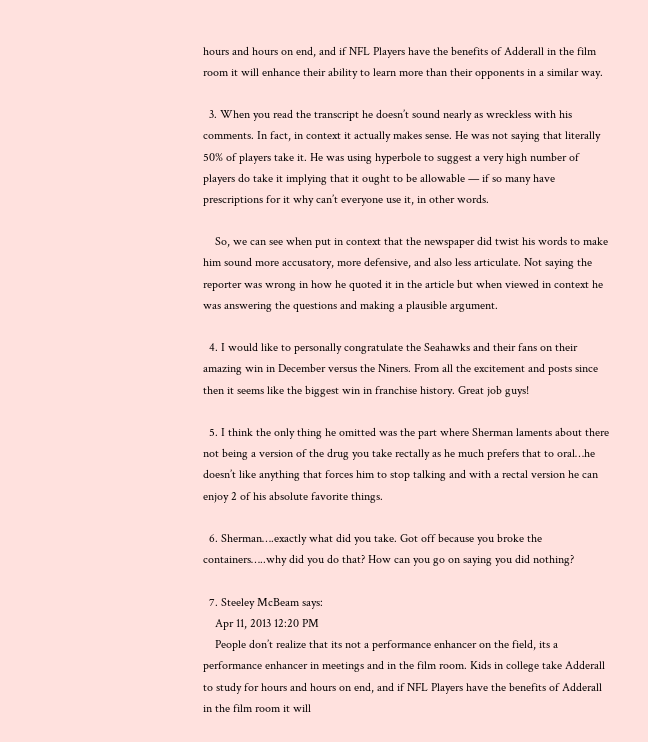hours and hours on end, and if NFL Players have the benefits of Adderall in the film room it will enhance their ability to learn more than their opponents in a similar way.

  3. When you read the transcript he doesn’t sound nearly as wreckless with his comments. In fact, in context it actually makes sense. He was not saying that literally 50% of players take it. He was using hyperbole to suggest a very high number of players do take it implying that it ought to be allowable — if so many have prescriptions for it why can’t everyone use it, in other words.

    So, we can see when put in context that the newspaper did twist his words to make him sound more accusatory, more defensive, and also less articulate. Not saying the reporter was wrong in how he quoted it in the article but when viewed in context he was answering the questions and making a plausible argument.

  4. I would like to personally congratulate the Seahawks and their fans on their amazing win in December versus the Niners. From all the excitement and posts since then it seems like the biggest win in franchise history. Great job guys!

  5. I think the only thing he omitted was the part where Sherman laments about there not being a version of the drug you take rectally as he much prefers that to oral…he doesn’t like anything that forces him to stop talking and with a rectal version he can enjoy 2 of his absolute favorite things.

  6. Sherman….exactly what did you take. Got off because you broke the containers…..why did you do that? How can you go on saying you did nothing?

  7. Steeley McBeam says:
    Apr 11, 2013 12:20 PM
    People don’t realize that its not a performance enhancer on the field, its a performance enhancer in meetings and in the film room. Kids in college take Adderall to study for hours and hours on end, and if NFL Players have the benefits of Adderall in the film room it will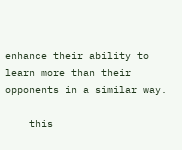enhance their ability to learn more than their opponents in a similar way.

    this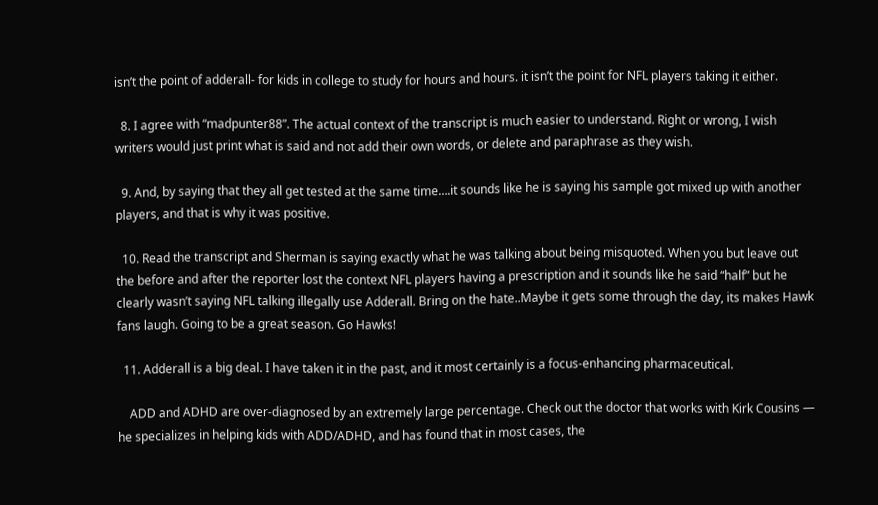isn’t the point of adderall- for kids in college to study for hours and hours. it isn’t the point for NFL players taking it either.

  8. I agree with “madpunter88”. The actual context of the transcript is much easier to understand. Right or wrong, I wish writers would just print what is said and not add their own words, or delete and paraphrase as they wish.

  9. And, by saying that they all get tested at the same time….it sounds like he is saying his sample got mixed up with another players, and that is why it was positive.

  10. Read the transcript and Sherman is saying exactly what he was talking about being misquoted. When you but leave out the before and after the reporter lost the context NFL players having a prescription and it sounds like he said “half” but he clearly wasn’t saying NFL talking illegally use Adderall. Bring on the hate..Maybe it gets some through the day, its makes Hawk fans laugh. Going to be a great season. Go Hawks!

  11. Adderall is a big deal. I have taken it in the past, and it most certainly is a focus-enhancing pharmaceutical.

    ADD and ADHD are over-diagnosed by an extremely large percentage. Check out the doctor that works with Kirk Cousins — he specializes in helping kids with ADD/ADHD, and has found that in most cases, the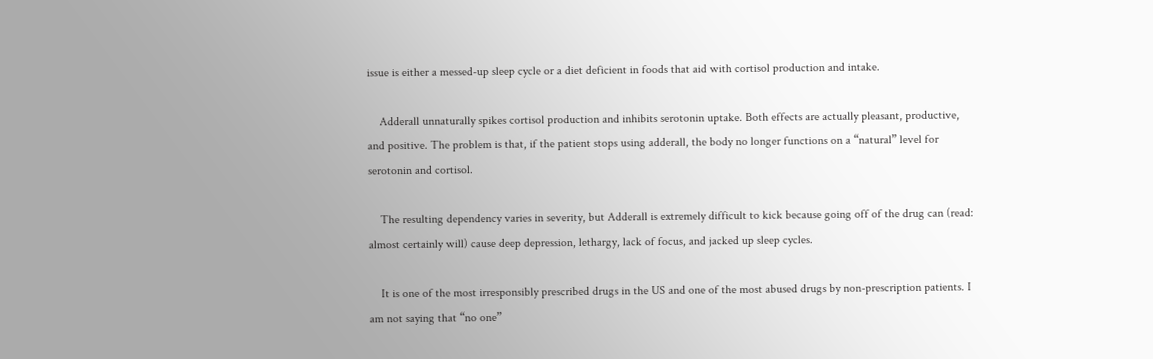issue is either a messed-up sleep cycle or a diet deficient in foods that aid with cortisol production and intake.

    Adderall unnaturally spikes cortisol production and inhibits serotonin uptake. Both effects are actually pleasant, productive, and positive. The problem is that, if the patient stops using adderall, the body no longer functions on a “natural” level for serotonin and cortisol.

    The resulting dependency varies in severity, but Adderall is extremely difficult to kick because going off of the drug can (read: almost certainly will) cause deep depression, lethargy, lack of focus, and jacked up sleep cycles.

    It is one of the most irresponsibly prescribed drugs in the US and one of the most abused drugs by non-prescription patients. I am not saying that “no one”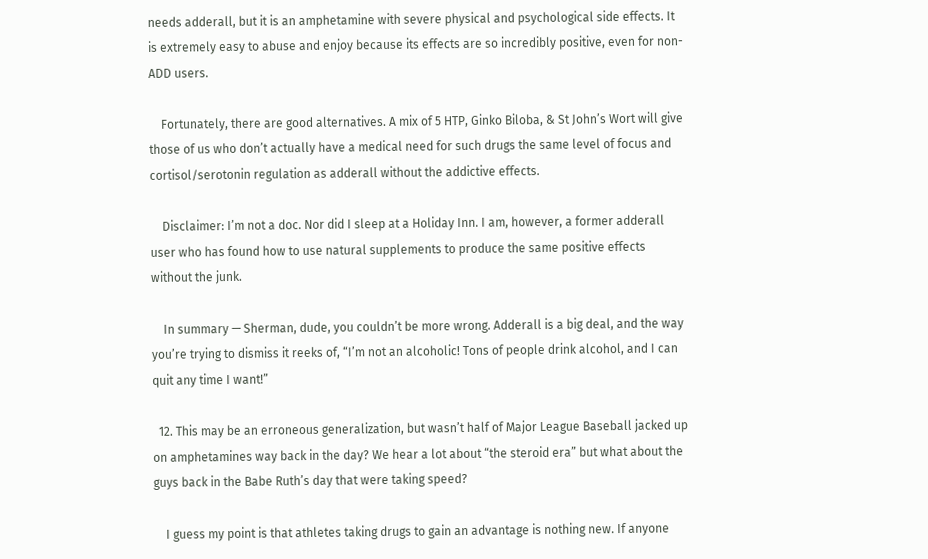needs adderall, but it is an amphetamine with severe physical and psychological side effects. It is extremely easy to abuse and enjoy because its effects are so incredibly positive, even for non-ADD users.

    Fortunately, there are good alternatives. A mix of 5 HTP, Ginko Biloba, & St John’s Wort will give those of us who don’t actually have a medical need for such drugs the same level of focus and cortisol/serotonin regulation as adderall without the addictive effects.

    Disclaimer: I’m not a doc. Nor did I sleep at a Holiday Inn. I am, however, a former adderall user who has found how to use natural supplements to produce the same positive effects without the junk.

    In summary — Sherman, dude, you couldn’t be more wrong. Adderall is a big deal, and the way you’re trying to dismiss it reeks of, “I’m not an alcoholic! Tons of people drink alcohol, and I can quit any time I want!”

  12. This may be an erroneous generalization, but wasn’t half of Major League Baseball jacked up on amphetamines way back in the day? We hear a lot about “the steroid era” but what about the guys back in the Babe Ruth’s day that were taking speed?

    I guess my point is that athletes taking drugs to gain an advantage is nothing new. If anyone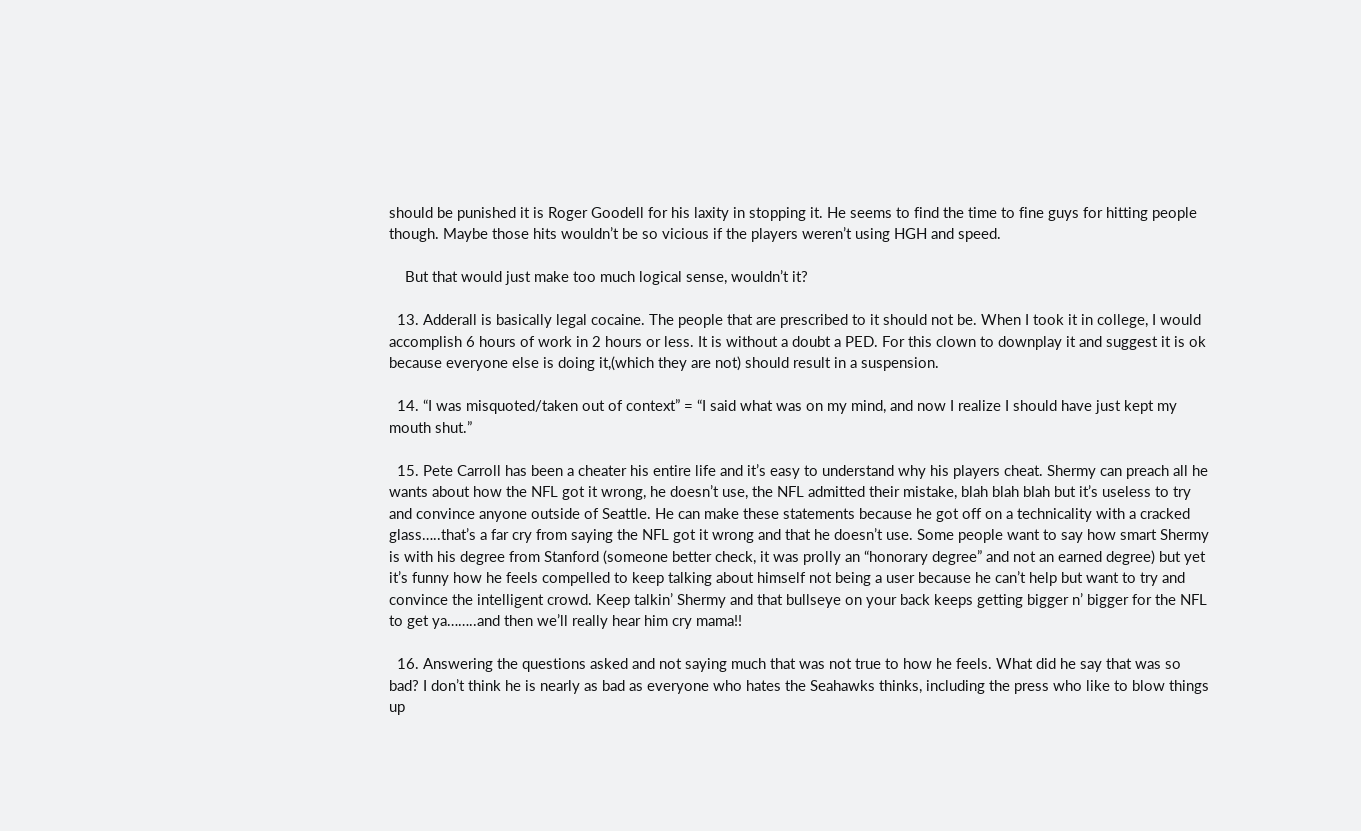should be punished it is Roger Goodell for his laxity in stopping it. He seems to find the time to fine guys for hitting people though. Maybe those hits wouldn’t be so vicious if the players weren’t using HGH and speed.

    But that would just make too much logical sense, wouldn’t it?

  13. Adderall is basically legal cocaine. The people that are prescribed to it should not be. When I took it in college, I would accomplish 6 hours of work in 2 hours or less. It is without a doubt a PED. For this clown to downplay it and suggest it is ok because everyone else is doing it,(which they are not) should result in a suspension.

  14. “I was misquoted/taken out of context” = “I said what was on my mind, and now I realize I should have just kept my mouth shut.”

  15. Pete Carroll has been a cheater his entire life and it’s easy to understand why his players cheat. Shermy can preach all he wants about how the NFL got it wrong, he doesn’t use, the NFL admitted their mistake, blah blah blah but it’s useless to try and convince anyone outside of Seattle. He can make these statements because he got off on a technicality with a cracked glass…..that’s a far cry from saying the NFL got it wrong and that he doesn’t use. Some people want to say how smart Shermy is with his degree from Stanford (someone better check, it was prolly an “honorary degree” and not an earned degree) but yet it’s funny how he feels compelled to keep talking about himself not being a user because he can’t help but want to try and convince the intelligent crowd. Keep talkin’ Shermy and that bullseye on your back keeps getting bigger n’ bigger for the NFL to get ya……..and then we’ll really hear him cry mama!!

  16. Answering the questions asked and not saying much that was not true to how he feels. What did he say that was so bad? I don’t think he is nearly as bad as everyone who hates the Seahawks thinks, including the press who like to blow things up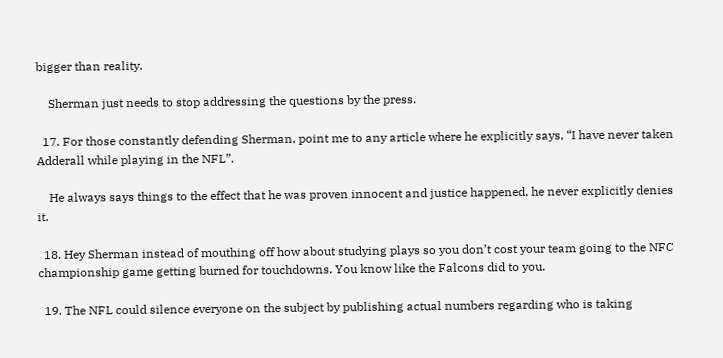bigger than reality.

    Sherman just needs to stop addressing the questions by the press.

  17. For those constantly defending Sherman, point me to any article where he explicitly says, “I have never taken Adderall while playing in the NFL”.

    He always says things to the effect that he was proven innocent and justice happened, he never explicitly denies it.

  18. Hey Sherman instead of mouthing off how about studying plays so you don’t cost your team going to the NFC championship game getting burned for touchdowns. You know like the Falcons did to you.

  19. The NFL could silence everyone on the subject by publishing actual numbers regarding who is taking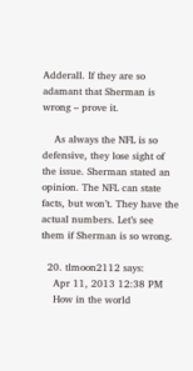Adderall. If they are so adamant that Sherman is wrong – prove it.

    As always the NFL is so defensive, they lose sight of the issue. Sherman stated an opinion. The NFL can state facts, but won’t. They have the actual numbers. Let’s see them if Sherman is so wrong.

  20. tlmoon2112 says:
    Apr 11, 2013 12:38 PM
    How in the world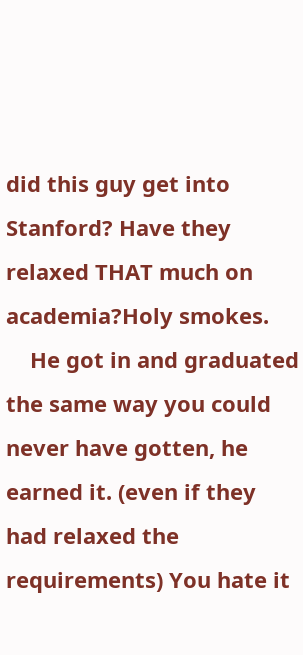did this guy get into Stanford? Have they relaxed THAT much on academia?Holy smokes.
    He got in and graduated the same way you could never have gotten, he earned it. (even if they had relaxed the requirements) You hate it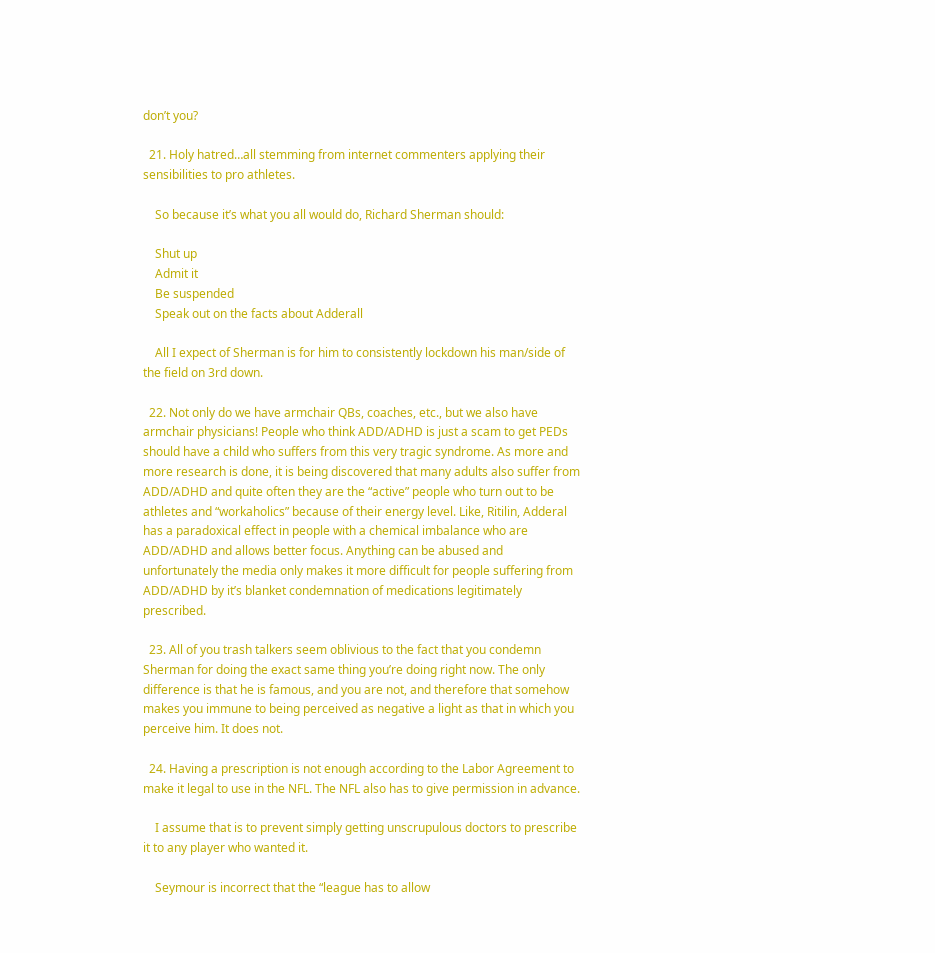don’t you?

  21. Holy hatred…all stemming from internet commenters applying their sensibilities to pro athletes.

    So because it’s what you all would do, Richard Sherman should:

    Shut up
    Admit it
    Be suspended
    Speak out on the facts about Adderall

    All I expect of Sherman is for him to consistently lockdown his man/side of the field on 3rd down.

  22. Not only do we have armchair QBs, coaches, etc., but we also have armchair physicians! People who think ADD/ADHD is just a scam to get PEDs should have a child who suffers from this very tragic syndrome. As more and more research is done, it is being discovered that many adults also suffer from ADD/ADHD and quite often they are the “active” people who turn out to be athletes and “workaholics” because of their energy level. Like, Ritilin, Adderal has a paradoxical effect in people with a chemical imbalance who are ADD/ADHD and allows better focus. Anything can be abused and unfortunately the media only makes it more difficult for people suffering from ADD/ADHD by it’s blanket condemnation of medications legitimately prescribed.

  23. All of you trash talkers seem oblivious to the fact that you condemn Sherman for doing the exact same thing you’re doing right now. The only difference is that he is famous, and you are not, and therefore that somehow makes you immune to being perceived as negative a light as that in which you perceive him. It does not.

  24. Having a prescription is not enough according to the Labor Agreement to make it legal to use in the NFL. The NFL also has to give permission in advance.

    I assume that is to prevent simply getting unscrupulous doctors to prescribe it to any player who wanted it.

    Seymour is incorrect that the “league has to allow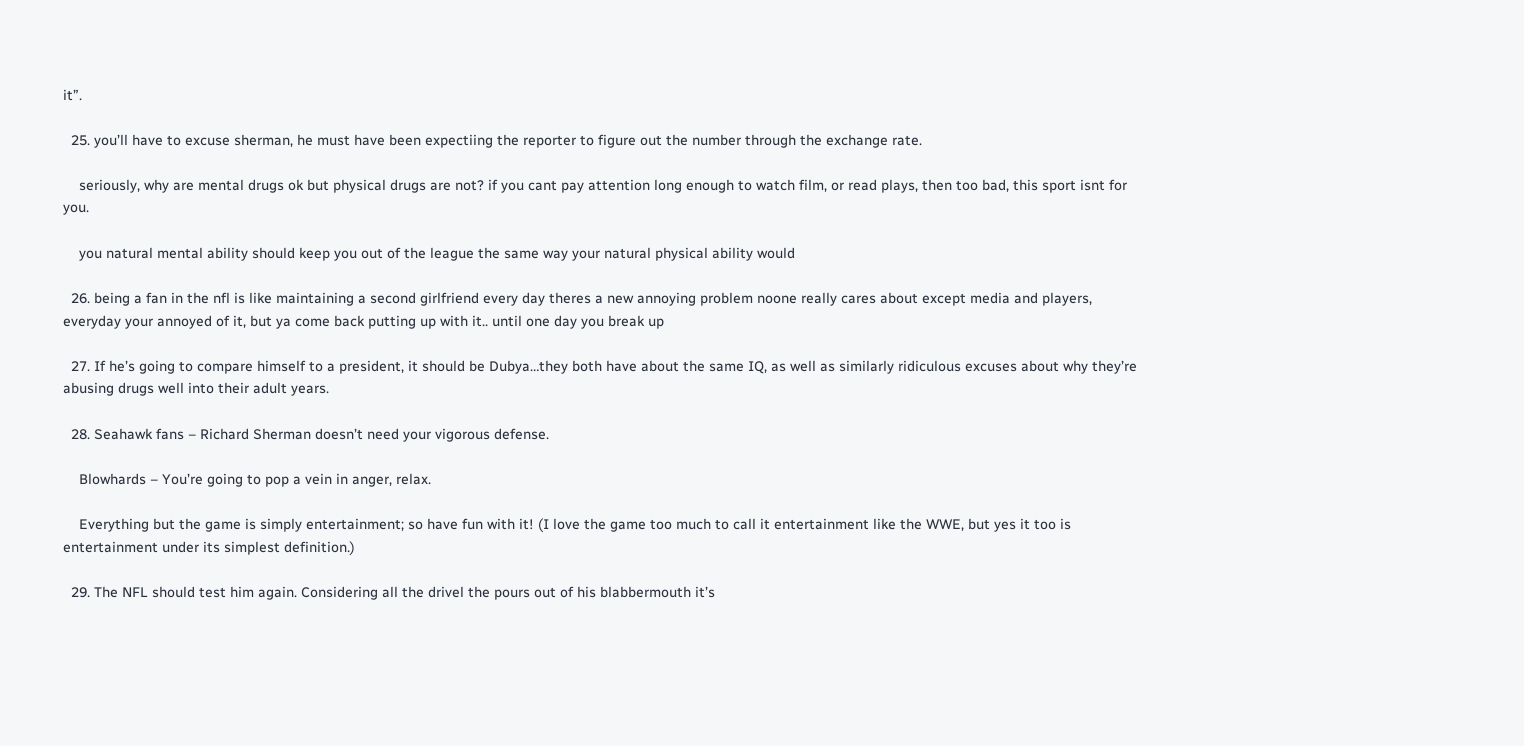it”.

  25. you’ll have to excuse sherman, he must have been expectiing the reporter to figure out the number through the exchange rate.

    seriously, why are mental drugs ok but physical drugs are not? if you cant pay attention long enough to watch film, or read plays, then too bad, this sport isnt for you.

    you natural mental ability should keep you out of the league the same way your natural physical ability would

  26. being a fan in the nfl is like maintaining a second girlfriend every day theres a new annoying problem noone really cares about except media and players, everyday your annoyed of it, but ya come back putting up with it.. until one day you break up

  27. If he’s going to compare himself to a president, it should be Dubya…they both have about the same IQ, as well as similarly ridiculous excuses about why they’re abusing drugs well into their adult years.

  28. Seahawk fans – Richard Sherman doesn’t need your vigorous defense.

    Blowhards – You’re going to pop a vein in anger, relax.

    Everything but the game is simply entertainment; so have fun with it! (I love the game too much to call it entertainment like the WWE, but yes it too is entertainment under its simplest definition.)

  29. The NFL should test him again. Considering all the drivel the pours out of his blabbermouth it’s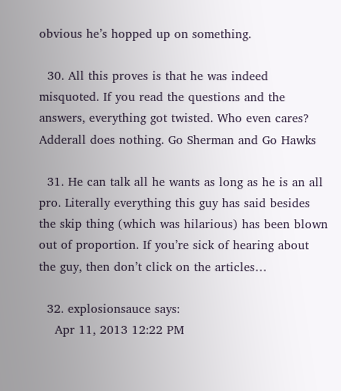obvious he’s hopped up on something.

  30. All this proves is that he was indeed misquoted. If you read the questions and the answers, everything got twisted. Who even cares? Adderall does nothing. Go Sherman and Go Hawks

  31. He can talk all he wants as long as he is an all pro. Literally everything this guy has said besides the skip thing (which was hilarious) has been blown out of proportion. If you’re sick of hearing about the guy, then don’t click on the articles…

  32. explosionsauce says:
    Apr 11, 2013 12:22 PM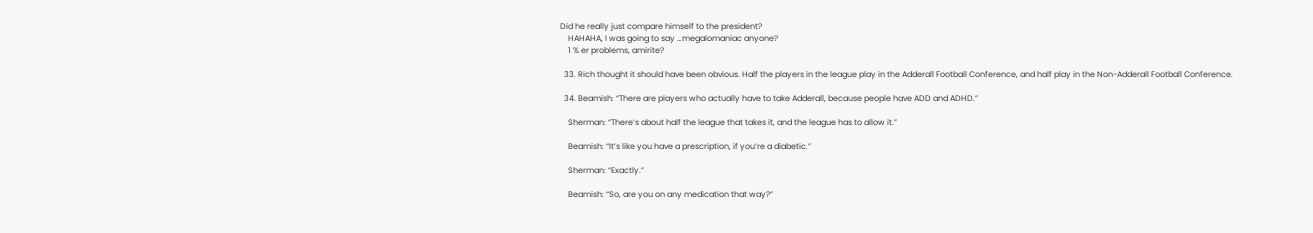Did he really just compare himself to the president?
    HAHAHA, I was going to say …megalomaniac anyone?
    1 % er problems, amirite?

  33. Rich thought it should have been obvious. Half the players in the league play in the Adderall Football Conference, and half play in the Non-Adderall Football Conference.

  34. Beamish: “There are players who actually have to take Adderall, because people have ADD and ADHD.”

    Sherman: “There’s about half the league that takes it, and the league has to allow it.”

    Beamish: “It’s like you have a prescription, if you’re a diabetic.”

    Sherman: “Exactly.”

    Beamish: “So, are you on any medication that way?”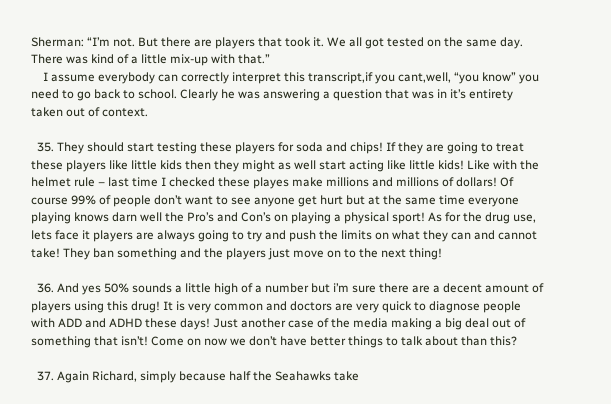Sherman: “I’m not. But there are players that took it. We all got tested on the same day. There was kind of a little mix-up with that.”
    I assume everybody can correctly interpret this transcript,if you cant,well, “you know” you need to go back to school. Clearly he was answering a question that was in it’s entirety taken out of context.

  35. They should start testing these players for soda and chips! If they are going to treat these players like little kids then they might as well start acting like little kids! Like with the helmet rule – last time I checked these playes make millions and millions of dollars! Of course 99% of people don’t want to see anyone get hurt but at the same time everyone playing knows darn well the Pro’s and Con’s on playing a physical sport! As for the drug use, lets face it players are always going to try and push the limits on what they can and cannot take! They ban something and the players just move on to the next thing!

  36. And yes 50% sounds a little high of a number but i’m sure there are a decent amount of players using this drug! It is very common and doctors are very quick to diagnose people with ADD and ADHD these days! Just another case of the media making a big deal out of something that isn’t! Come on now we don’t have better things to talk about than this?

  37. Again Richard, simply because half the Seahawks take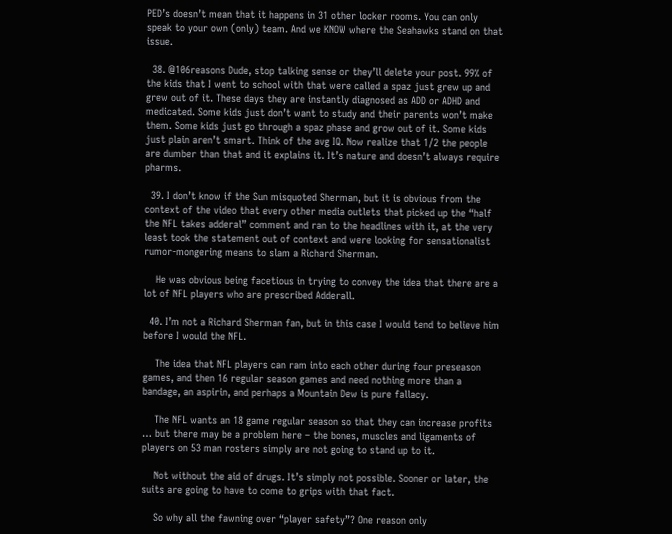PED’s doesn’t mean that it happens in 31 other locker rooms. You can only speak to your own (only) team. And we KNOW where the Seahawks stand on that issue.

  38. @106reasons Dude, stop talking sense or they’ll delete your post. 99% of the kids that I went to school with that were called a spaz just grew up and grew out of it. These days they are instantly diagnosed as ADD or ADHD and medicated. Some kids just don’t want to study and their parents won’t make them. Some kids just go through a spaz phase and grow out of it. Some kids just plain aren’t smart. Think of the avg IQ. Now realize that 1/2 the people are dumber than that and it explains it. It’s nature and doesn’t always require pharms.

  39. I don’t know if the Sun misquoted Sherman, but it is obvious from the context of the video that every other media outlets that picked up the “half the NFL takes adderal” comment and ran to the headlines with it, at the very least took the statement out of context and were looking for sensationalist rumor-mongering means to slam a Richard Sherman.

    He was obvious being facetious in trying to convey the idea that there are a lot of NFL players who are prescribed Adderall.

  40. I’m not a Richard Sherman fan, but in this case I would tend to believe him before I would the NFL.

    The idea that NFL players can ram into each other during four preseason games, and then 16 regular season games and need nothing more than a bandage, an aspirin, and perhaps a Mountain Dew is pure fallacy.

    The NFL wants an 18 game regular season so that they can increase profits … but there may be a problem here – the bones, muscles and ligaments of players on 53 man rosters simply are not going to stand up to it.

    Not without the aid of drugs. It’s simply not possible. Sooner or later, the suits are going to have to come to grips with that fact.

    So why all the fawning over “player safety”? One reason only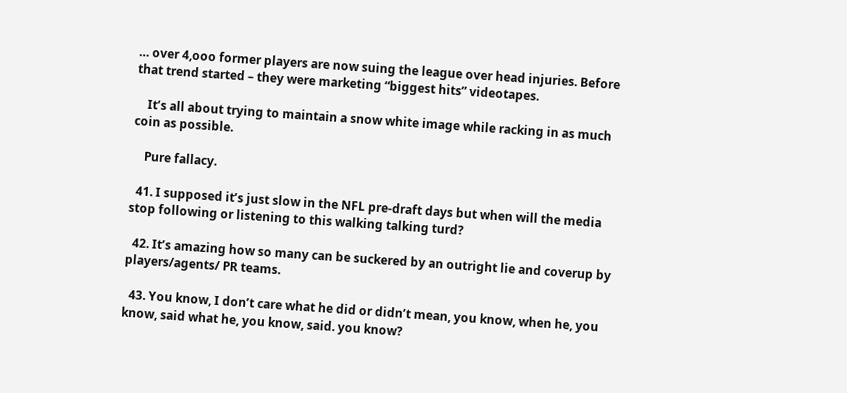… over 4,ooo former players are now suing the league over head injuries. Before that trend started – they were marketing “biggest hits” videotapes.

    It’s all about trying to maintain a snow white image while racking in as much coin as possible.

    Pure fallacy.

  41. I supposed it’s just slow in the NFL pre-draft days but when will the media stop following or listening to this walking talking turd?

  42. It’s amazing how so many can be suckered by an outright lie and coverup by players/agents/ PR teams.

  43. You know, I don’t care what he did or didn’t mean, you know, when he, you know, said what he, you know, said. you know?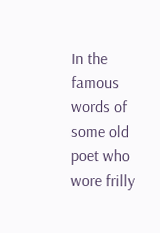In the famous words of some old poet who wore frilly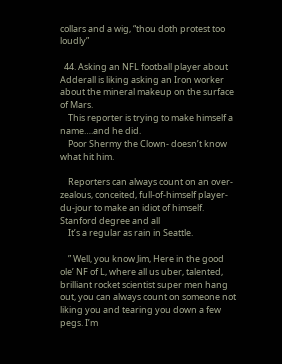collars and a wig, “thou doth protest too loudly”

  44. Asking an NFL football player about Adderall is liking asking an Iron worker about the mineral makeup on the surface of Mars.
    This reporter is trying to make himself a name….and he did.
    Poor Shermy the Clown- doesn’t know what hit him.

    Reporters can always count on an over-zealous, conceited, full-of-himself player-du-jour to make an idiot of himself. Stanford degree and all
    It’s a regular as rain in Seattle.

    ” Well, you know Jim, Here in the good ole’ NF of L, where all us uber, talented, brilliant rocket scientist super men hang out, you can always count on someone not liking you and tearing you down a few pegs. I’m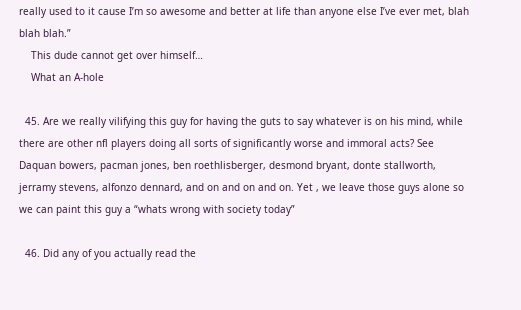really used to it cause I’m so awesome and better at life than anyone else I’ve ever met, blah blah blah.”
    This dude cannot get over himself…
    What an A-hole

  45. Are we really vilifying this guy for having the guts to say whatever is on his mind, while there are other nfl players doing all sorts of significantly worse and immoral acts? See Daquan bowers, pacman jones, ben roethlisberger, desmond bryant, donte stallworth, jerramy stevens, alfonzo dennard, and on and on and on. Yet , we leave those guys alone so we can paint this guy a “whats wrong with society today”

  46. Did any of you actually read the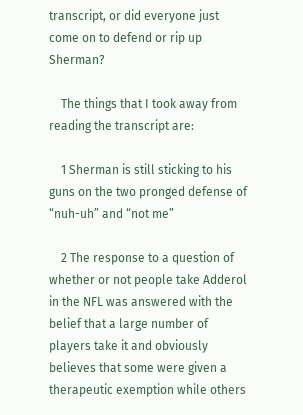transcript, or did everyone just come on to defend or rip up Sherman?

    The things that I took away from reading the transcript are:

    1 Sherman is still sticking to his guns on the two pronged defense of “nuh-uh” and “not me”

    2 The response to a question of whether or not people take Adderol in the NFL was answered with the belief that a large number of players take it and obviously believes that some were given a therapeutic exemption while others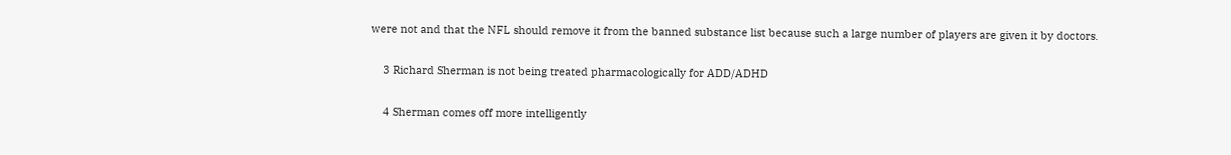were not and that the NFL should remove it from the banned substance list because such a large number of players are given it by doctors.

    3 Richard Sherman is not being treated pharmacologically for ADD/ADHD

    4 Sherman comes off more intelligently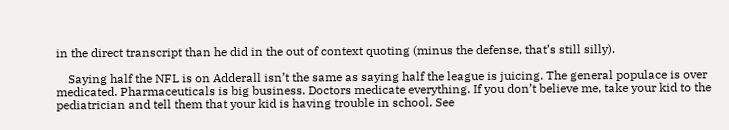in the direct transcript than he did in the out of context quoting (minus the defense, that’s still silly).

    Saying half the NFL is on Adderall isn’t the same as saying half the league is juicing. The general populace is over medicated. Pharmaceuticals is big business. Doctors medicate everything. If you don’t believe me, take your kid to the pediatrician and tell them that your kid is having trouble in school. See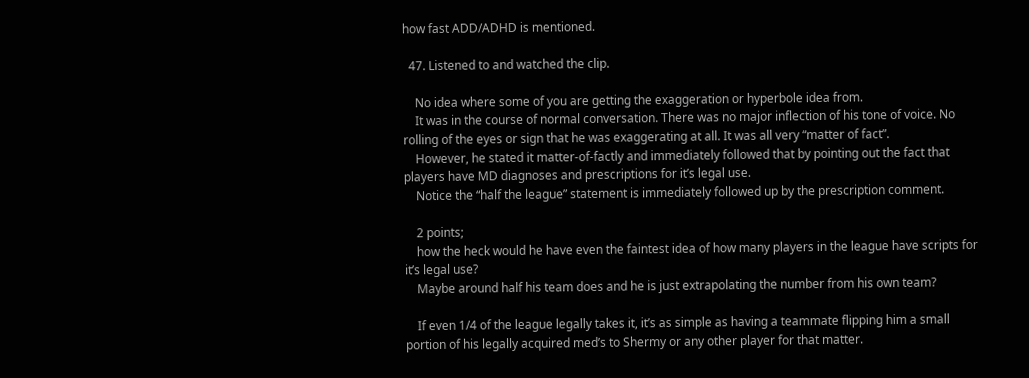how fast ADD/ADHD is mentioned.

  47. Listened to and watched the clip.

    No idea where some of you are getting the exaggeration or hyperbole idea from.
    It was in the course of normal conversation. There was no major inflection of his tone of voice. No rolling of the eyes or sign that he was exaggerating at all. It was all very “matter of fact”.
    However, he stated it matter-of-factly and immediately followed that by pointing out the fact that players have MD diagnoses and prescriptions for it’s legal use.
    Notice the “half the league” statement is immediately followed up by the prescription comment.

    2 points;
    how the heck would he have even the faintest idea of how many players in the league have scripts for it’s legal use?
    Maybe around half his team does and he is just extrapolating the number from his own team?

    If even 1/4 of the league legally takes it, it’s as simple as having a teammate flipping him a small portion of his legally acquired med’s to Shermy or any other player for that matter.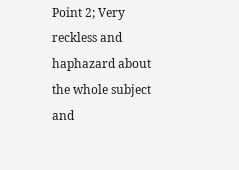Point 2; Very reckless and haphazard about the whole subject and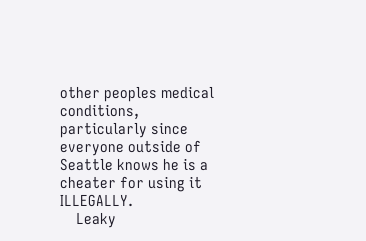other peoples medical conditions, particularly since everyone outside of Seattle knows he is a cheater for using it ILLEGALLY.
    Leaky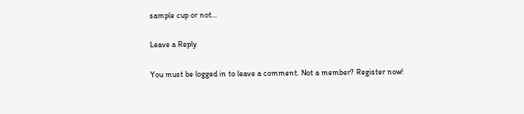sample cup or not…

Leave a Reply

You must be logged in to leave a comment. Not a member? Register now!